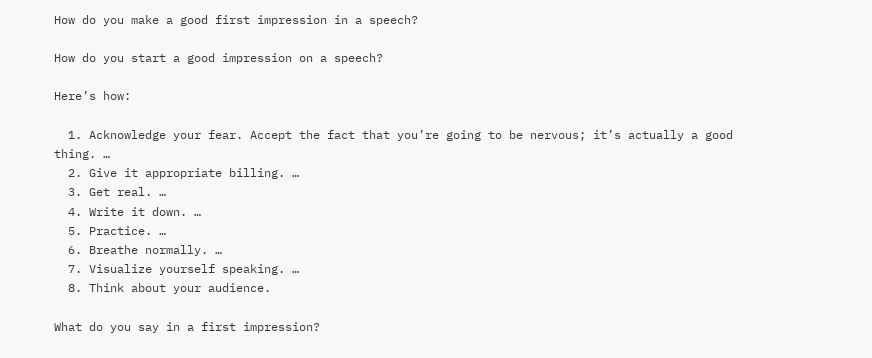How do you make a good first impression in a speech?

How do you start a good impression on a speech?

Here’s how:

  1. Acknowledge your fear. Accept the fact that you’re going to be nervous; it’s actually a good thing. …
  2. Give it appropriate billing. …
  3. Get real. …
  4. Write it down. …
  5. Practice. …
  6. Breathe normally. …
  7. Visualize yourself speaking. …
  8. Think about your audience.

What do you say in a first impression?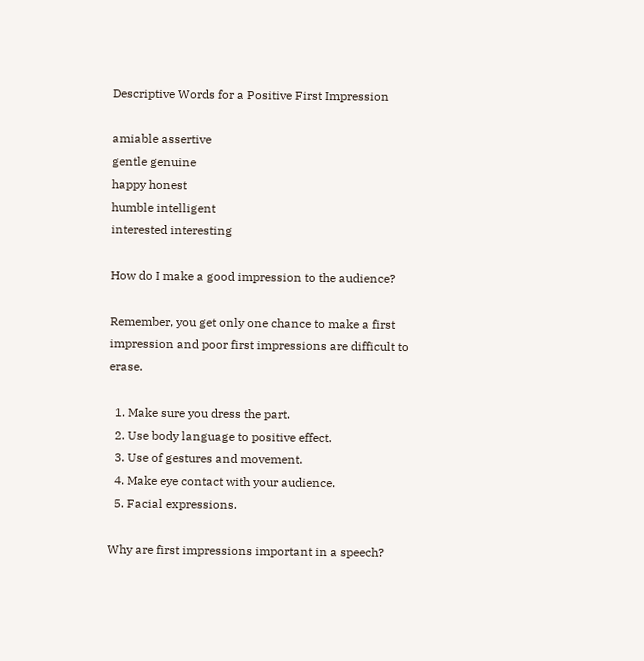Descriptive Words for a Positive First Impression

amiable assertive
gentle genuine
happy honest
humble intelligent
interested interesting

How do I make a good impression to the audience?

Remember, you get only one chance to make a first impression and poor first impressions are difficult to erase.

  1. Make sure you dress the part.
  2. Use body language to positive effect.
  3. Use of gestures and movement.
  4. Make eye contact with your audience.
  5. Facial expressions.

Why are first impressions important in a speech?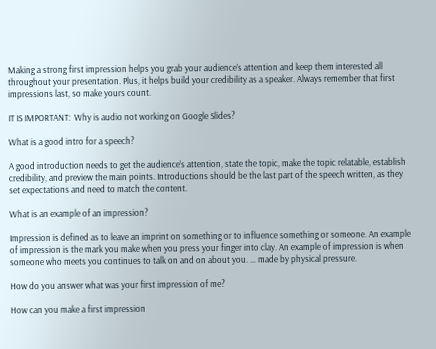Making a strong first impression helps you grab your audience’s attention and keep them interested all throughout your presentation. Plus, it helps build your credibility as a speaker. Always remember that first impressions last, so make yours count.

IT IS IMPORTANT:  Why is audio not working on Google Slides?

What is a good intro for a speech?

A good introduction needs to get the audience’s attention, state the topic, make the topic relatable, establish credibility, and preview the main points. Introductions should be the last part of the speech written, as they set expectations and need to match the content.

What is an example of an impression?

Impression is defined as to leave an imprint on something or to influence something or someone. An example of impression is the mark you make when you press your finger into clay. An example of impression is when someone who meets you continues to talk on and on about you. … made by physical pressure.

How do you answer what was your first impression of me?

How can you make a first impression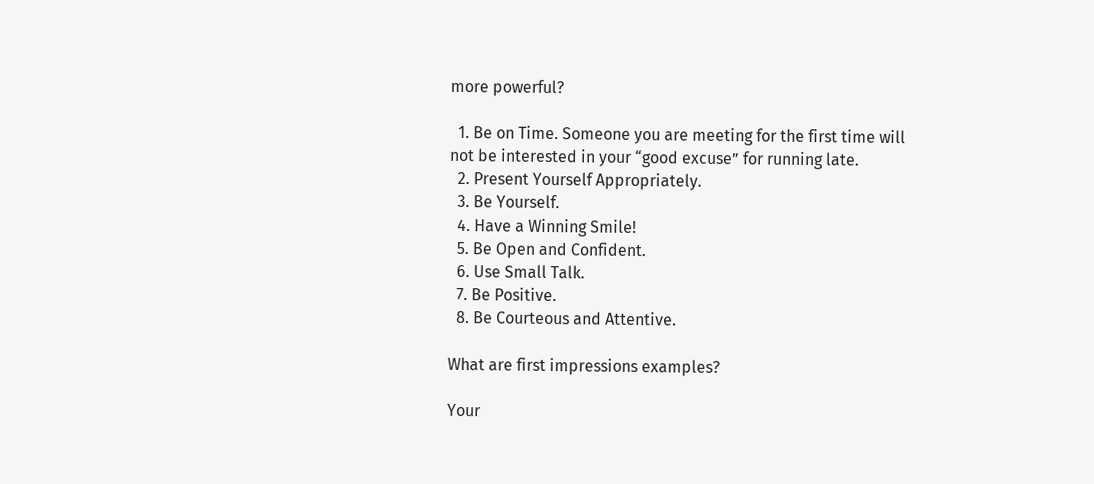more powerful?

  1. Be on Time. Someone you are meeting for the first time will not be interested in your “good excuse” for running late.
  2. Present Yourself Appropriately.
  3. Be Yourself.
  4. Have a Winning Smile!
  5. Be Open and Confident.
  6. Use Small Talk.
  7. Be Positive.
  8. Be Courteous and Attentive.

What are first impressions examples?

Your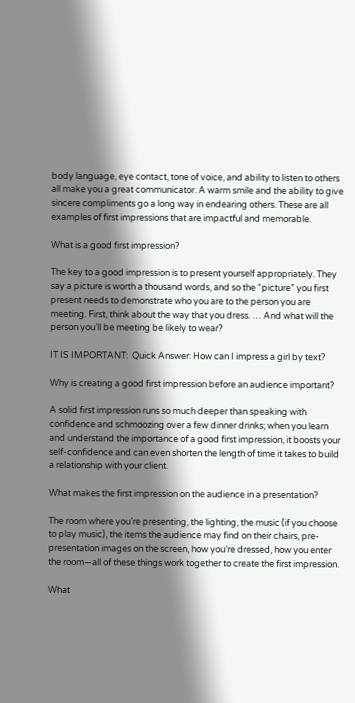body language, eye contact, tone of voice, and ability to listen to others all make you a great communicator. A warm smile and the ability to give sincere compliments go a long way in endearing others. These are all examples of first impressions that are impactful and memorable.

What is a good first impression?

The key to a good impression is to present yourself appropriately. They say a picture is worth a thousand words, and so the “picture” you first present needs to demonstrate who you are to the person you are meeting. First, think about the way that you dress. … And what will the person you’ll be meeting be likely to wear?

IT IS IMPORTANT:  Quick Answer: How can I impress a girl by text?

Why is creating a good first impression before an audience important?

A solid first impression runs so much deeper than speaking with confidence and schmoozing over a few dinner drinks; when you learn and understand the importance of a good first impression, it boosts your self-confidence and can even shorten the length of time it takes to build a relationship with your client.

What makes the first impression on the audience in a presentation?

The room where you’re presenting, the lighting, the music (if you choose to play music), the items the audience may find on their chairs, pre- presentation images on the screen, how you’re dressed, how you enter the room—all of these things work together to create the first impression.

What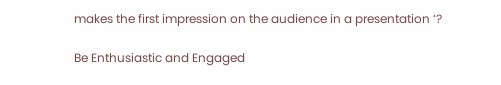makes the first impression on the audience in a presentation ‘?

Be Enthusiastic and Engaged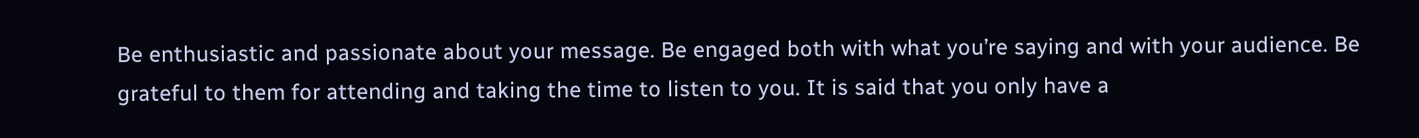Be enthusiastic and passionate about your message. Be engaged both with what you’re saying and with your audience. Be grateful to them for attending and taking the time to listen to you. It is said that you only have a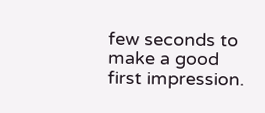few seconds to make a good first impression.